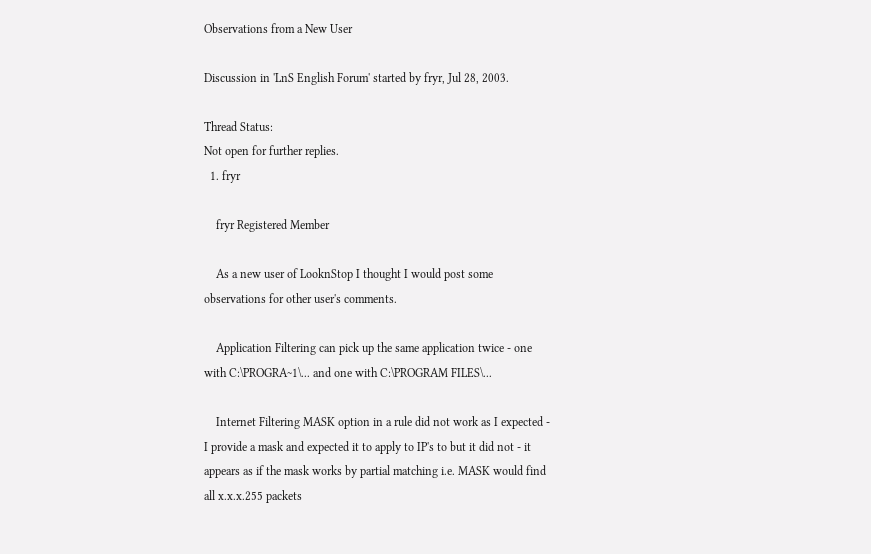Observations from a New User

Discussion in 'LnS English Forum' started by fryr, Jul 28, 2003.

Thread Status:
Not open for further replies.
  1. fryr

    fryr Registered Member

    As a new user of LooknStop I thought I would post some observations for other user's comments.

    Application Filtering can pick up the same application twice - one with C:\PROGRA~1\... and one with C:\PROGRAM FILES\...

    Internet Filtering MASK option in a rule did not work as I expected - I provide a mask and expected it to apply to IP's to but it did not - it appears as if the mask works by partial matching i.e. MASK would find all x.x.x.255 packets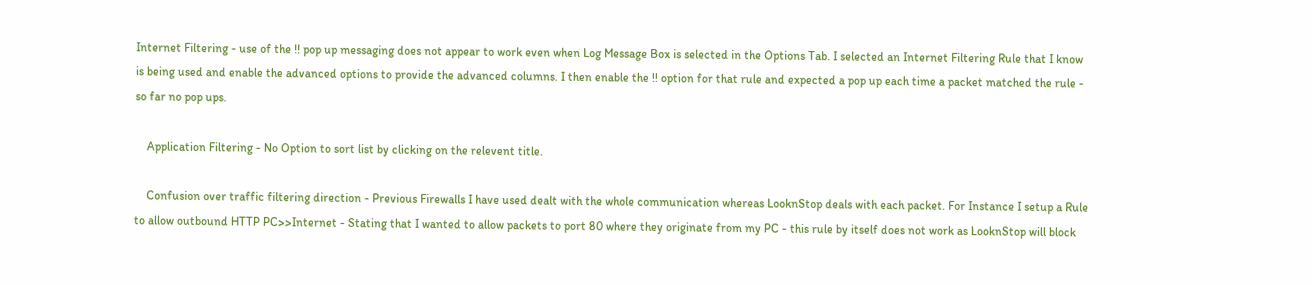Internet Filtering - use of the !! pop up messaging does not appear to work even when Log Message Box is selected in the Options Tab. I selected an Internet Filtering Rule that I know is being used and enable the advanced options to provide the advanced columns. I then enable the !! option for that rule and expected a pop up each time a packet matched the rule - so far no pop ups.

    Application Filtering - No Option to sort list by clicking on the relevent title.

    Confusion over traffic filtering direction - Previous Firewalls I have used dealt with the whole communication whereas LooknStop deals with each packet. For Instance I setup a Rule to allow outbound HTTP PC>>Internet - Stating that I wanted to allow packets to port 80 where they originate from my PC - this rule by itself does not work as LooknStop will block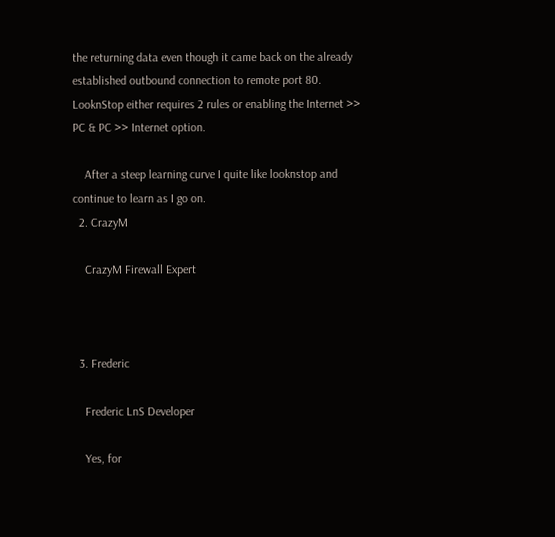the returning data even though it came back on the already established outbound connection to remote port 80. LooknStop either requires 2 rules or enabling the Internet >> PC & PC >> Internet option.

    After a steep learning curve I quite like looknstop and continue to learn as I go on.
  2. CrazyM

    CrazyM Firewall Expert



  3. Frederic

    Frederic LnS Developer

    Yes, for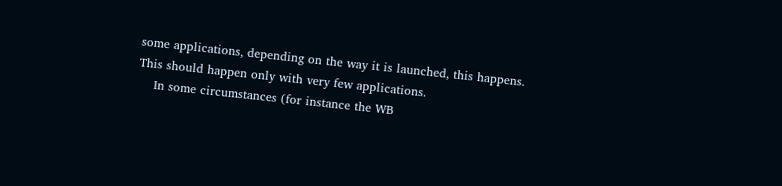some applications, depending on the way it is launched, this happens. This should happen only with very few applications.
    In some circumstances (for instance the WB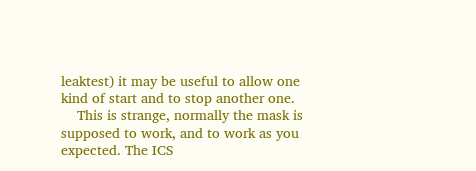leaktest) it may be useful to allow one kind of start and to stop another one.
    This is strange, normally the mask is supposed to work, and to work as you expected. The ICS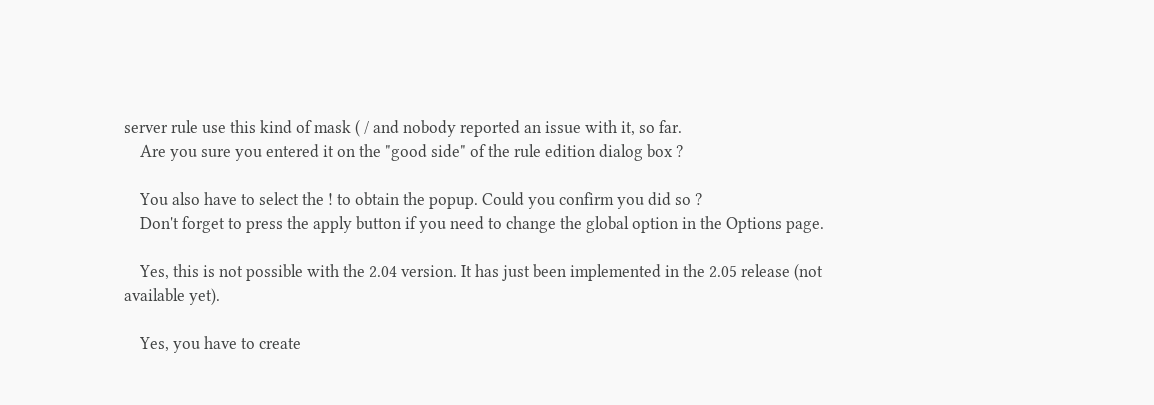server rule use this kind of mask ( / and nobody reported an issue with it, so far.
    Are you sure you entered it on the "good side" of the rule edition dialog box ?

    You also have to select the ! to obtain the popup. Could you confirm you did so ?
    Don't forget to press the apply button if you need to change the global option in the Options page.

    Yes, this is not possible with the 2.04 version. It has just been implemented in the 2.05 release (not available yet).

    Yes, you have to create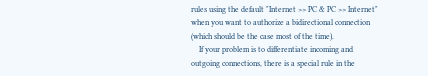rules using the default "Internet >> PC & PC >> Internet" when you want to authorize a bidirectional connection (which should be the case most of the time).
    If your problem is to differentiate incoming and outgoing connections, there is a special rule in the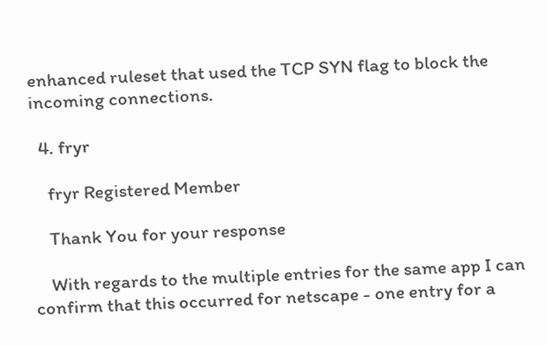enhanced ruleset that used the TCP SYN flag to block the incoming connections.

  4. fryr

    fryr Registered Member

    Thank You for your response

    With regards to the multiple entries for the same app I can confirm that this occurred for netscape - one entry for a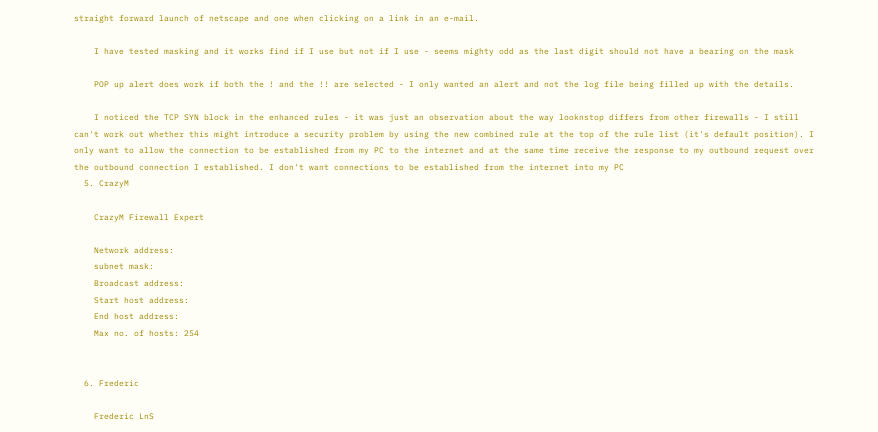straight forward launch of netscape and one when clicking on a link in an e-mail.

    I have tested masking and it works find if I use but not if I use - seems mighty odd as the last digit should not have a bearing on the mask

    POP up alert does work if both the ! and the !! are selected - I only wanted an alert and not the log file being filled up with the details.

    I noticed the TCP SYN block in the enhanced rules - it was just an observation about the way looknstop differs from other firewalls - I still can't work out whether this might introduce a security problem by using the new combined rule at the top of the rule list (it's default position). I only want to allow the connection to be established from my PC to the internet and at the same time receive the response to my outbound request over the outbound connection I established. I don't want connections to be established from the internet into my PC
  5. CrazyM

    CrazyM Firewall Expert

    Network address:
    subnet mask:
    Broadcast address:
    Start host address:
    End host address:
    Max no. of hosts: 254


  6. Frederic

    Frederic LnS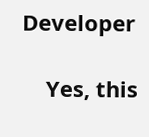Developer

    Yes, this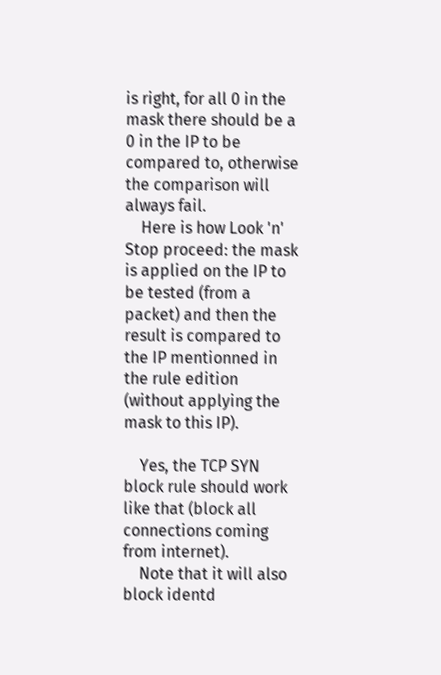is right, for all 0 in the mask there should be a 0 in the IP to be compared to, otherwise the comparison will always fail.
    Here is how Look 'n' Stop proceed: the mask is applied on the IP to be tested (from a packet) and then the result is compared to the IP mentionned in the rule edition (without applying the mask to this IP).

    Yes, the TCP SYN block rule should work like that (block all connections coming from internet).
    Note that it will also block identd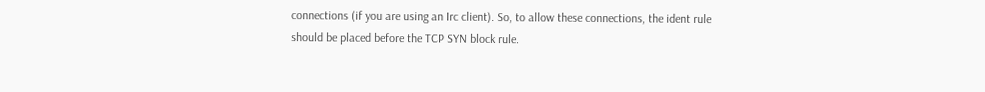connections (if you are using an Irc client). So, to allow these connections, the ident rule should be placed before the TCP SYN block rule.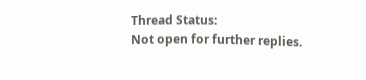Thread Status:
Not open for further replies.